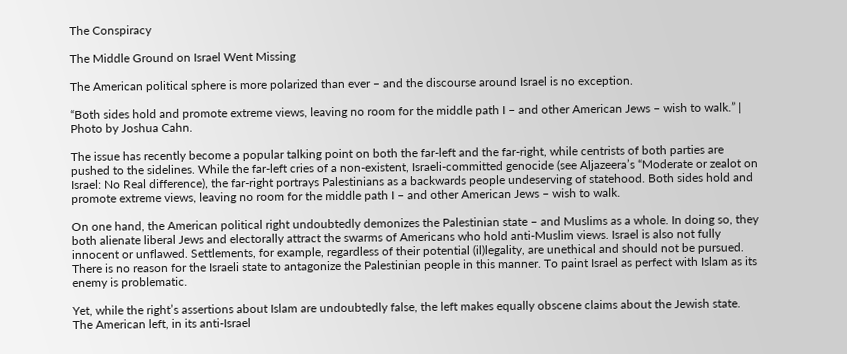The Conspiracy

The Middle Ground on Israel Went Missing

The American political sphere is more polarized than ever – and the discourse around Israel is no exception.

“Both sides hold and promote extreme views, leaving no room for the middle path I – and other American Jews – wish to walk.” | Photo by Joshua Cahn.

The issue has recently become a popular talking point on both the far-left and the far-right, while centrists of both parties are pushed to the sidelines. While the far-left cries of a non-existent, Israeli-committed genocide (see Aljazeera’s “Moderate or zealot on Israel: No Real difference), the far-right portrays Palestinians as a backwards people undeserving of statehood. Both sides hold and promote extreme views, leaving no room for the middle path I – and other American Jews – wish to walk.

On one hand, the American political right undoubtedly demonizes the Palestinian state – and Muslims as a whole. In doing so, they both alienate liberal Jews and electorally attract the swarms of Americans who hold anti-Muslim views. Israel is also not fully innocent or unflawed. Settlements, for example, regardless of their potential (il)legality, are unethical and should not be pursued. There is no reason for the Israeli state to antagonize the Palestinian people in this manner. To paint Israel as perfect with Islam as its enemy is problematic.

Yet, while the right’s assertions about Islam are undoubtedly false, the left makes equally obscene claims about the Jewish state. The American left, in its anti-Israel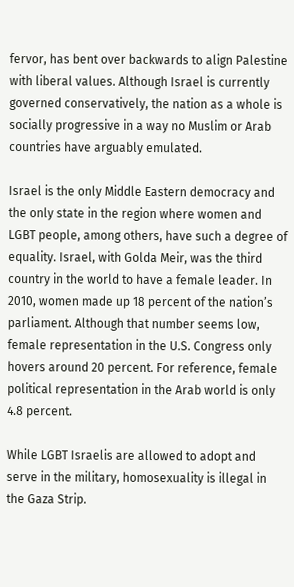fervor, has bent over backwards to align Palestine with liberal values. Although Israel is currently governed conservatively, the nation as a whole is socially progressive in a way no Muslim or Arab countries have arguably emulated.

Israel is the only Middle Eastern democracy and the only state in the region where women and LGBT people, among others, have such a degree of equality. Israel, with Golda Meir, was the third country in the world to have a female leader. In 2010, women made up 18 percent of the nation’s parliament. Although that number seems low, female representation in the U.S. Congress only hovers around 20 percent. For reference, female political representation in the Arab world is only 4.8 percent.

While LGBT Israelis are allowed to adopt and serve in the military, homosexuality is illegal in the Gaza Strip.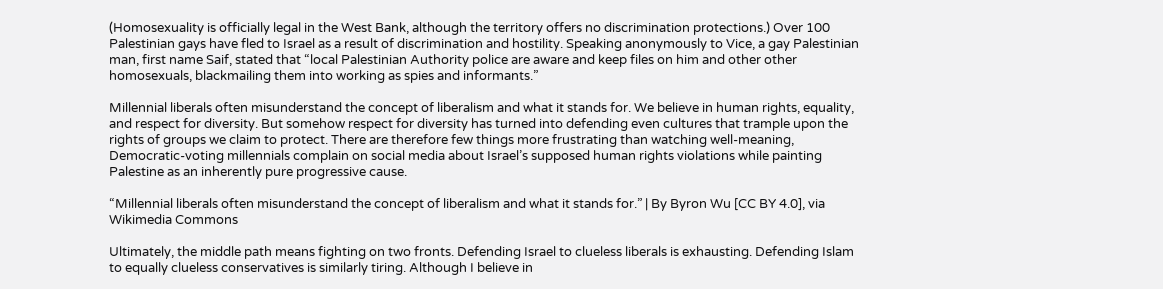(Homosexuality is officially legal in the West Bank, although the territory offers no discrimination protections.) Over 100 Palestinian gays have fled to Israel as a result of discrimination and hostility. Speaking anonymously to Vice, a gay Palestinian man, first name Saif, stated that “local Palestinian Authority police are aware and keep files on him and other other homosexuals, blackmailing them into working as spies and informants.”

Millennial liberals often misunderstand the concept of liberalism and what it stands for. We believe in human rights, equality, and respect for diversity. But somehow respect for diversity has turned into defending even cultures that trample upon the rights of groups we claim to protect. There are therefore few things more frustrating than watching well-meaning, Democratic-voting millennials complain on social media about Israel’s supposed human rights violations while painting Palestine as an inherently pure progressive cause.

“Millennial liberals often misunderstand the concept of liberalism and what it stands for.” | By Byron Wu [CC BY 4.0], via Wikimedia Commons

Ultimately, the middle path means fighting on two fronts. Defending Israel to clueless liberals is exhausting. Defending Islam to equally clueless conservatives is similarly tiring. Although I believe in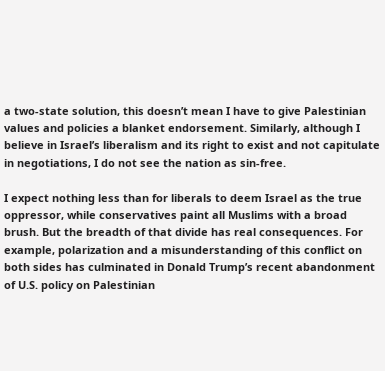a two-state solution, this doesn’t mean I have to give Palestinian values and policies a blanket endorsement. Similarly, although I believe in Israel’s liberalism and its right to exist and not capitulate in negotiations, I do not see the nation as sin-free.

I expect nothing less than for liberals to deem Israel as the true oppressor, while conservatives paint all Muslims with a broad brush. But the breadth of that divide has real consequences. For example, polarization and a misunderstanding of this conflict on both sides has culminated in Donald Trump’s recent abandonment of U.S. policy on Palestinian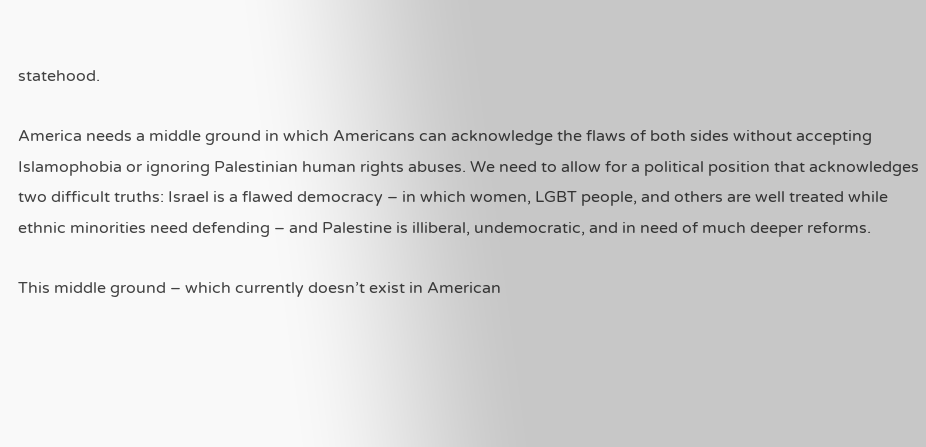statehood.

America needs a middle ground in which Americans can acknowledge the flaws of both sides without accepting Islamophobia or ignoring Palestinian human rights abuses. We need to allow for a political position that acknowledges two difficult truths: Israel is a flawed democracy – in which women, LGBT people, and others are well treated while ethnic minorities need defending – and Palestine is illiberal, undemocratic, and in need of much deeper reforms.

This middle ground – which currently doesn’t exist in American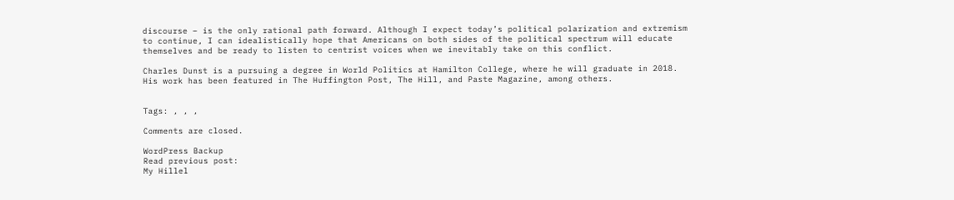discourse – is the only rational path forward. Although I expect today’s political polarization and extremism to continue, I can idealistically hope that Americans on both sides of the political spectrum will educate themselves and be ready to listen to centrist voices when we inevitably take on this conflict.

Charles Dunst is a pursuing a degree in World Politics at Hamilton College, where he will graduate in 2018. His work has been featured in The Huffington Post, The Hill, and Paste Magazine, among others.


Tags: , , ,

Comments are closed.

WordPress Backup
Read previous post:
My Hillel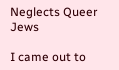Neglects Queer Jews

I came out to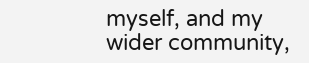myself, and my wider community,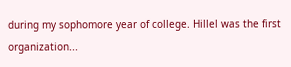during my sophomore year of college. Hillel was the first organization...